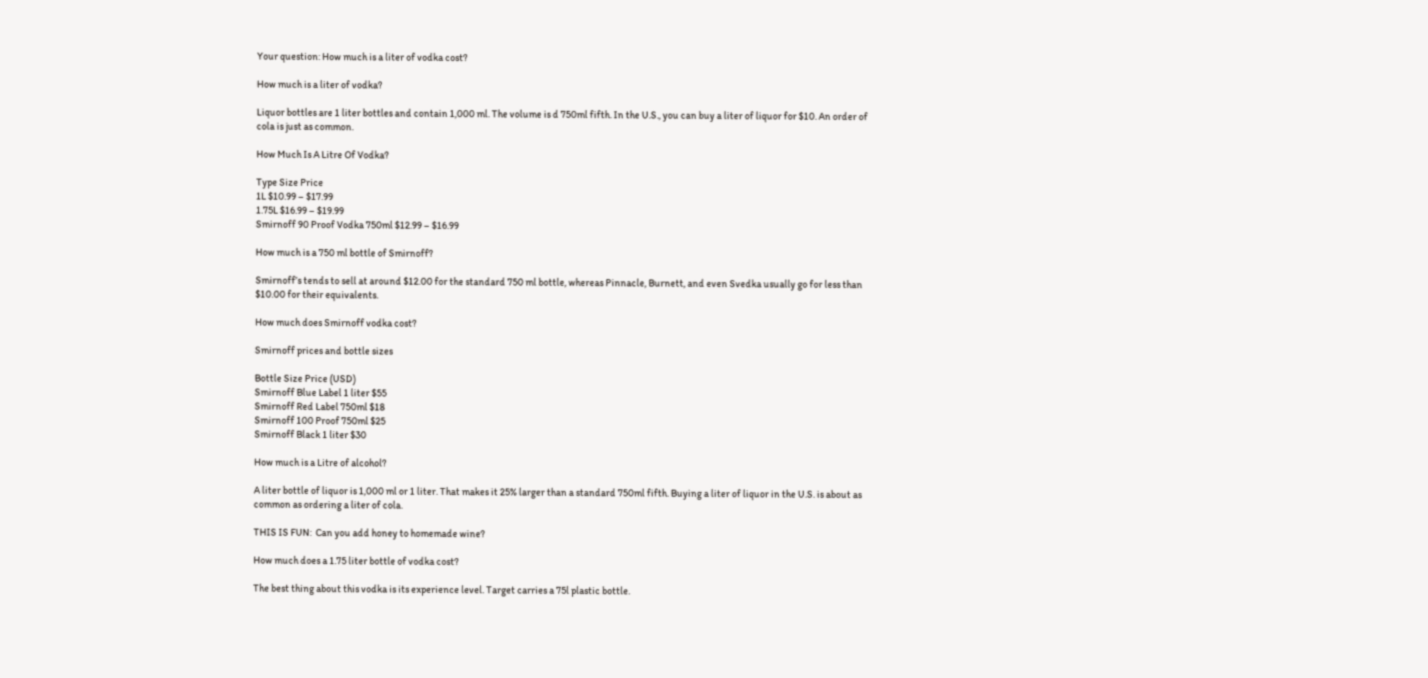Your question: How much is a liter of vodka cost?

How much is a liter of vodka?

Liquor bottles are 1 liter bottles and contain 1,000 ml. The volume is d 750ml fifth. In the U.S., you can buy a liter of liquor for $10. An order of cola is just as common.

How Much Is A Litre Of Vodka?

Type Size Price
1L $10.99 – $17.99
1.75L $16.99 – $19.99
Smirnoff 90 Proof Vodka 750ml $12.99 – $16.99

How much is a 750 ml bottle of Smirnoff?

Smirnoff’s tends to sell at around $12.00 for the standard 750 ml bottle, whereas Pinnacle, Burnett, and even Svedka usually go for less than $10.00 for their equivalents.

How much does Smirnoff vodka cost?

Smirnoff prices and bottle sizes

Bottle Size Price (USD)
Smirnoff Blue Label 1 liter $55
Smirnoff Red Label 750ml $18
Smirnoff 100 Proof 750ml $25
Smirnoff Black 1 liter $30

How much is a Litre of alcohol?

A liter bottle of liquor is 1,000 ml or 1 liter. That makes it 25% larger than a standard 750ml fifth. Buying a liter of liquor in the U.S. is about as common as ordering a liter of cola.

THIS IS FUN:  Can you add honey to homemade wine?

How much does a 1.75 liter bottle of vodka cost?

The best thing about this vodka is its experience level. Target carries a 75l plastic bottle.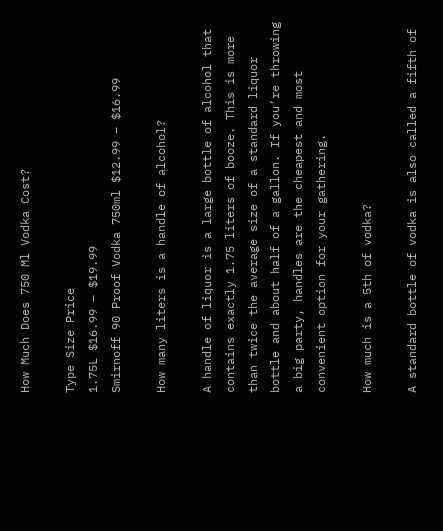How Much Does 750 Ml Vodka Cost?

Type Size Price
1.75L $16.99 – $19.99
Smirnoff 90 Proof Vodka 750ml $12.99 – $16.99

How many liters is a handle of alcohol?

A handle of liquor is a large bottle of alcohol that contains exactly 1.75 liters of booze. This is more than twice the average size of a standard liquor bottle and about half of a gallon. If you’re throwing a big party, handles are the cheapest and most convenient option for your gathering.

How much is a 5th of vodka?

A standard bottle of vodka is also called a fifth of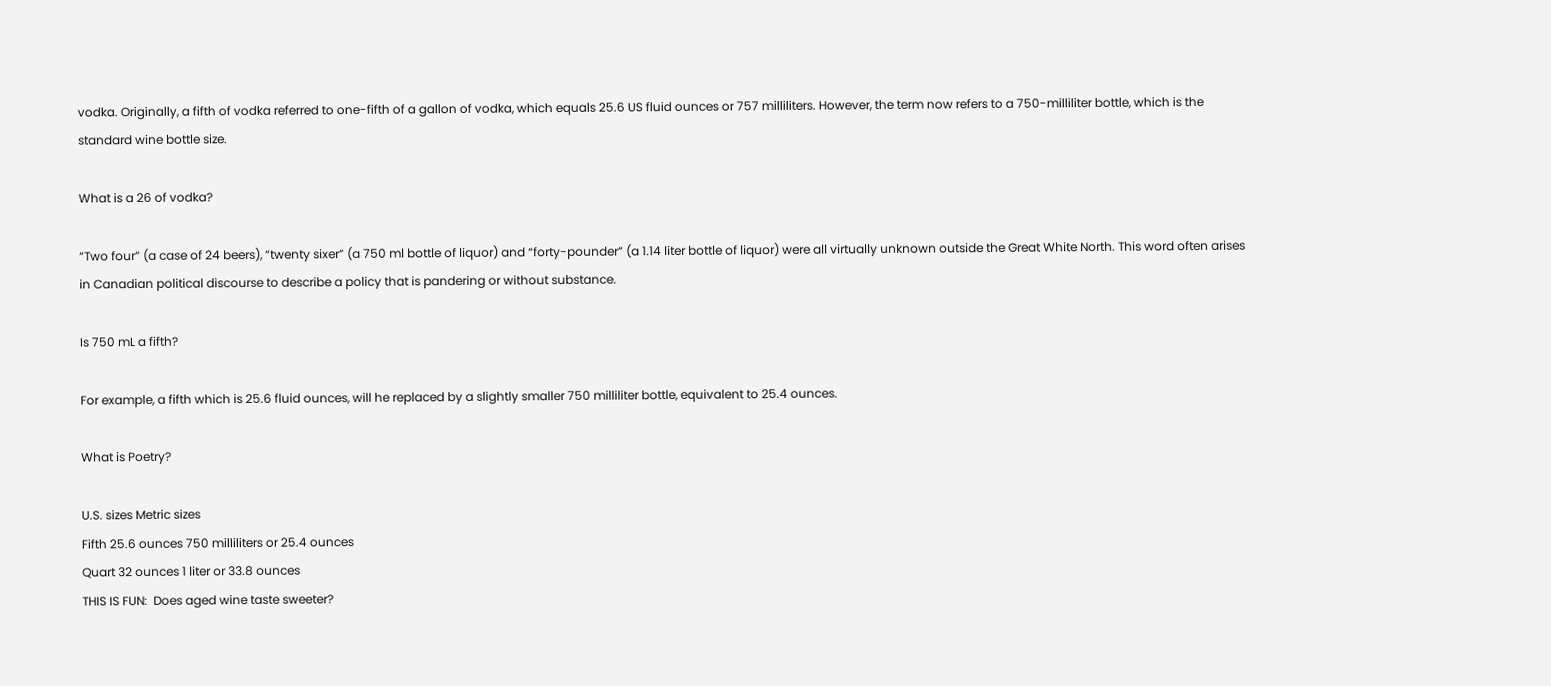vodka. Originally, a fifth of vodka referred to one-fifth of a gallon of vodka, which equals 25.6 US fluid ounces or 757 milliliters. However, the term now refers to a 750-milliliter bottle, which is the standard wine bottle size.

What is a 26 of vodka?

“Two four” (a case of 24 beers), “twenty sixer” (a 750 ml bottle of liquor) and “forty-pounder” (a 1.14 liter bottle of liquor) were all virtually unknown outside the Great White North. This word often arises in Canadian political discourse to describe a policy that is pandering or without substance.

Is 750 mL a fifth?

For example, a fifth which is 25.6 fluid ounces, will he replaced by a slightly smaller 750 milliliter bottle, equivalent to 25.4 ounces.

What is Poetry?

U.S. sizes Metric sizes
Fifth 25.6 ounces 750 milliliters or 25.4 ounces
Quart 32 ounces 1 liter or 33.8 ounces
THIS IS FUN:  Does aged wine taste sweeter?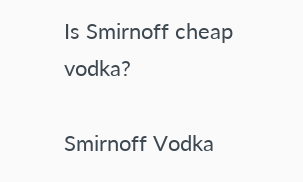Is Smirnoff cheap vodka?

Smirnoff Vodka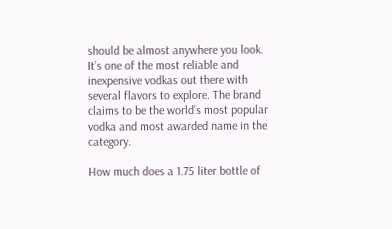should be almost anywhere you look. It’s one of the most reliable and inexpensive vodkas out there with several flavors to explore. The brand claims to be the world’s most popular vodka and most awarded name in the category.

How much does a 1.75 liter bottle of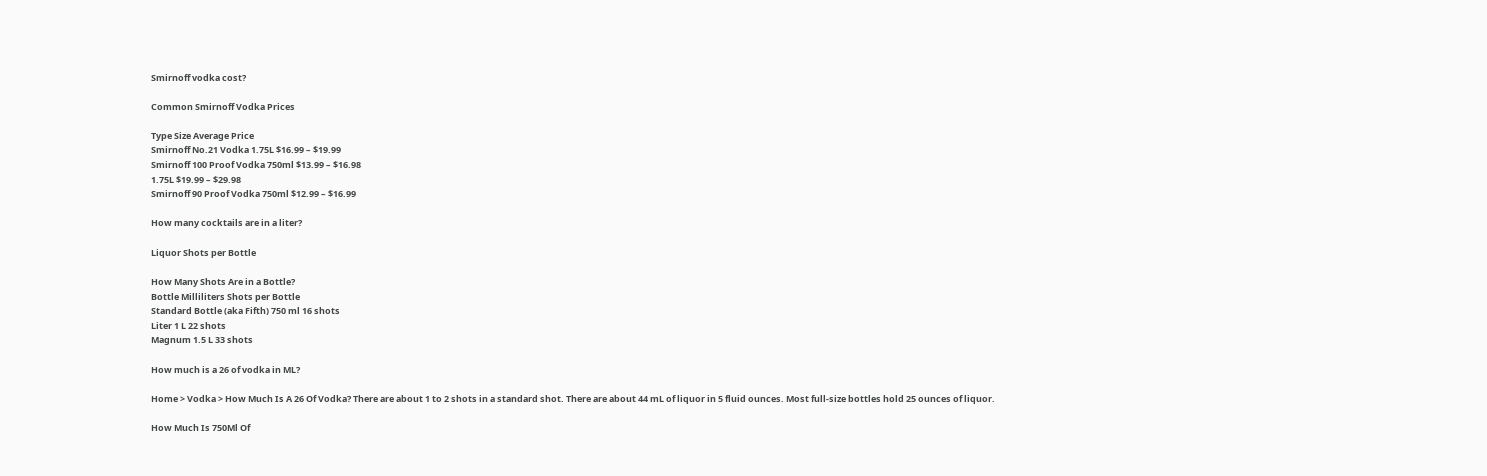Smirnoff vodka cost?

Common Smirnoff Vodka Prices

Type Size Average Price
Smirnoff No.21 Vodka 1.75L $16.99 – $19.99
Smirnoff 100 Proof Vodka 750ml $13.99 – $16.98
1.75L $19.99 – $29.98
Smirnoff 90 Proof Vodka 750ml $12.99 – $16.99

How many cocktails are in a liter?

Liquor Shots per Bottle

How Many Shots Are in a Bottle?
Bottle Milliliters Shots per Bottle
Standard Bottle (aka Fifth) 750 ml 16 shots
Liter 1 L 22 shots
Magnum 1.5 L 33 shots

How much is a 26 of vodka in ML?

Home > Vodka > How Much Is A 26 Of Vodka? There are about 1 to 2 shots in a standard shot. There are about 44 mL of liquor in 5 fluid ounces. Most full-size bottles hold 25 ounces of liquor.

How Much Is 750Ml Of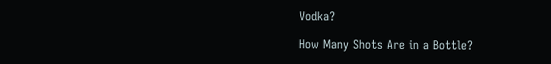Vodka?

How Many Shots Are in a Bottle?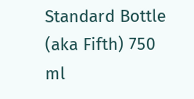Standard Bottle (aka Fifth) 750 ml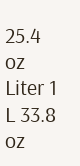25.4 oz
Liter 1 L 33.8 oz